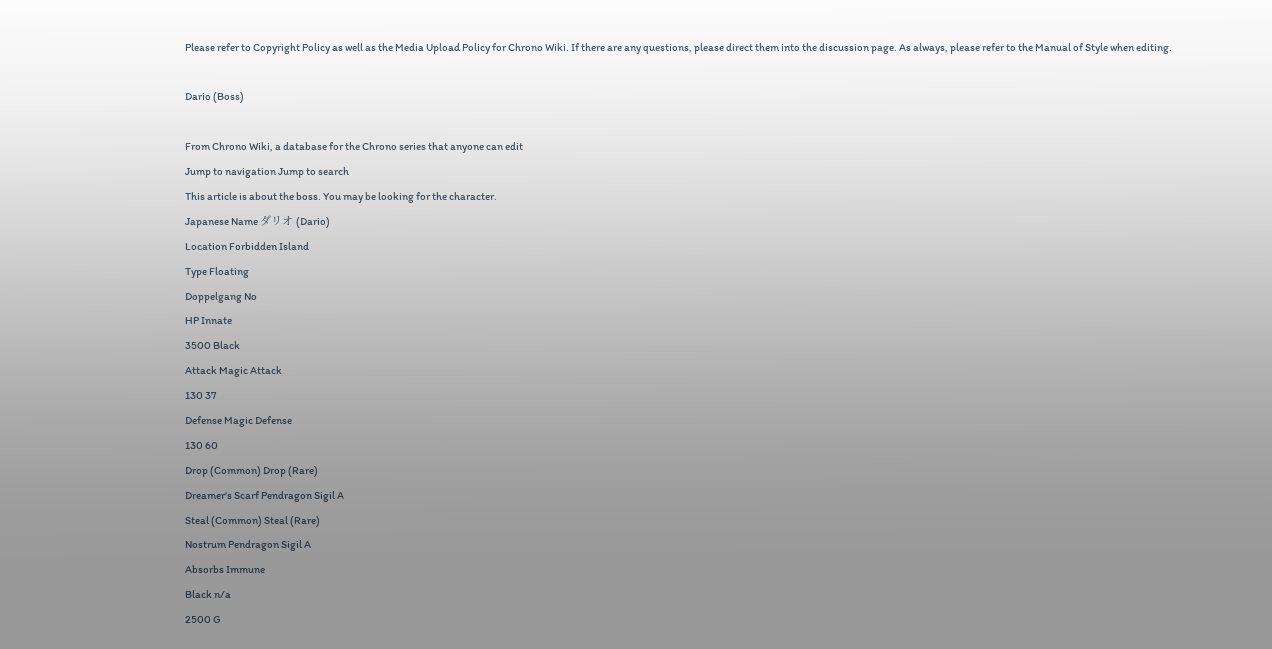Please refer to Copyright Policy as well as the Media Upload Policy for Chrono Wiki. If there are any questions, please direct them into the discussion page. As always, please refer to the Manual of Style when editing.

Dario (Boss)

From Chrono Wiki, a database for the Chrono series that anyone can edit
Jump to navigation Jump to search
This article is about the boss. You may be looking for the character.
Japanese Name ダリオ (Dario)
Location Forbidden Island
Type Floating
Doppelgang No
HP Innate
3500 Black
Attack Magic Attack
130 37
Defense Magic Defense
130 60
Drop (Common) Drop (Rare)
Dreamer's Scarf Pendragon Sigil A
Steal (Common) Steal (Rare)
Nostrum Pendragon Sigil A
Absorbs Immune
Black n/a
2500 G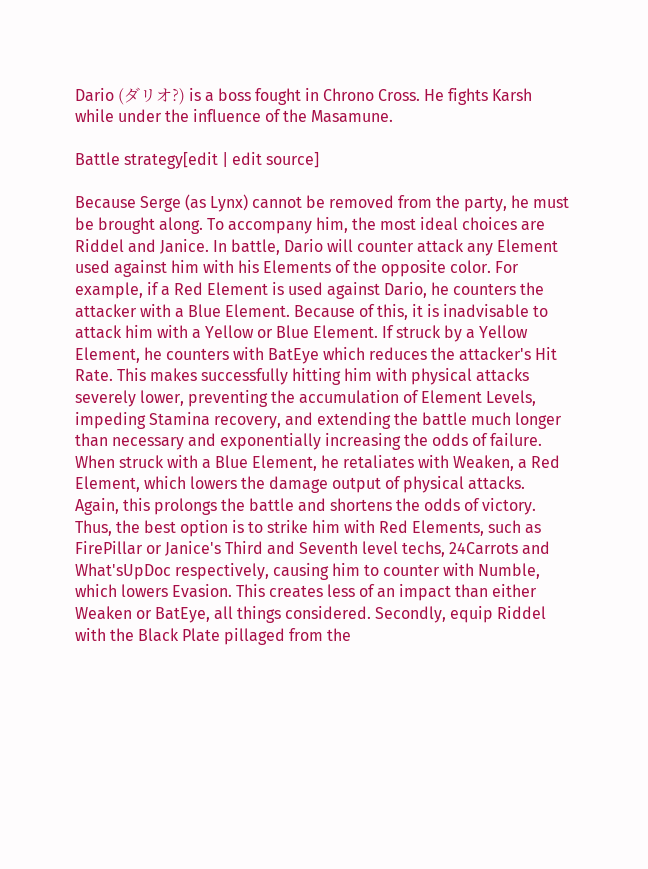Dario (ダリオ?) is a boss fought in Chrono Cross. He fights Karsh while under the influence of the Masamune.

Battle strategy[edit | edit source]

Because Serge (as Lynx) cannot be removed from the party, he must be brought along. To accompany him, the most ideal choices are Riddel and Janice. In battle, Dario will counter attack any Element used against him with his Elements of the opposite color. For example, if a Red Element is used against Dario, he counters the attacker with a Blue Element. Because of this, it is inadvisable to attack him with a Yellow or Blue Element. If struck by a Yellow Element, he counters with BatEye which reduces the attacker's Hit Rate. This makes successfully hitting him with physical attacks severely lower, preventing the accumulation of Element Levels, impeding Stamina recovery, and extending the battle much longer than necessary and exponentially increasing the odds of failure. When struck with a Blue Element, he retaliates with Weaken, a Red Element, which lowers the damage output of physical attacks. Again, this prolongs the battle and shortens the odds of victory. Thus, the best option is to strike him with Red Elements, such as FirePillar or Janice's Third and Seventh level techs, 24Carrots and What'sUpDoc respectively, causing him to counter with Numble, which lowers Evasion. This creates less of an impact than either Weaken or BatEye, all things considered. Secondly, equip Riddel with the Black Plate pillaged from the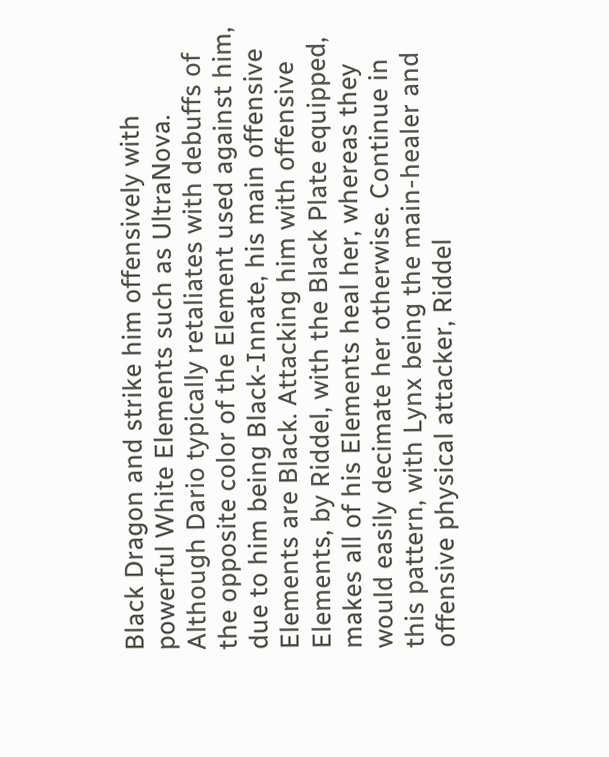Black Dragon and strike him offensively with powerful White Elements such as UltraNova. Although Dario typically retaliates with debuffs of the opposite color of the Element used against him, due to him being Black-Innate, his main offensive Elements are Black. Attacking him with offensive Elements, by Riddel, with the Black Plate equipped, makes all of his Elements heal her, whereas they would easily decimate her otherwise. Continue in this pattern, with Lynx being the main-healer and offensive physical attacker, Riddel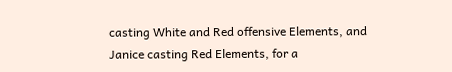casting White and Red offensive Elements, and Janice casting Red Elements, for a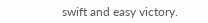swift and easy victory.